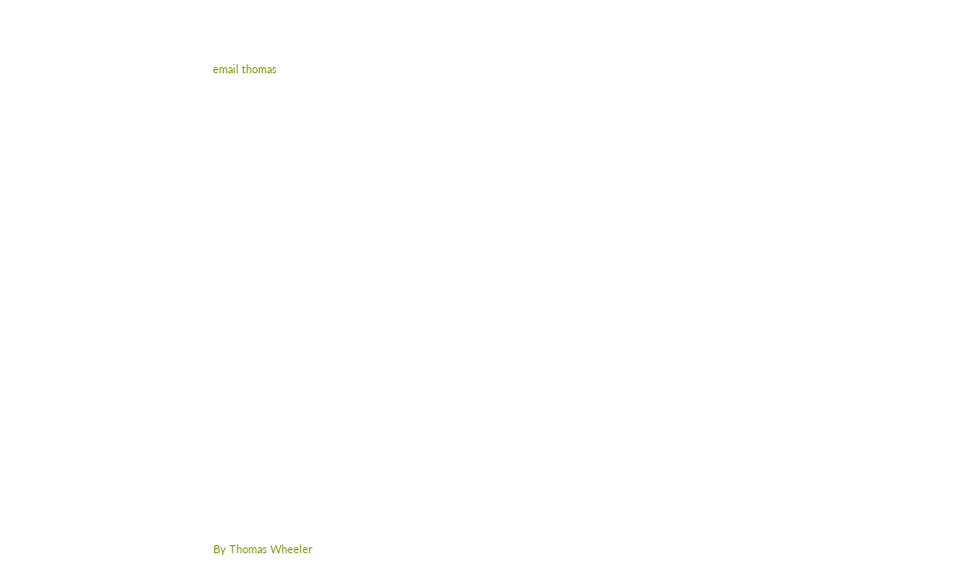email thomas




















By Thomas Wheeler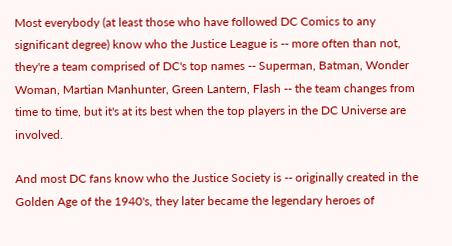Most everybody (at least those who have followed DC Comics to any significant degree) know who the Justice League is -- more often than not, they're a team comprised of DC's top names -- Superman, Batman, Wonder Woman, Martian Manhunter, Green Lantern, Flash -- the team changes from time to time, but it's at its best when the top players in the DC Universe are involved.

And most DC fans know who the Justice Society is -- originally created in the Golden Age of the 1940's, they later became the legendary heroes of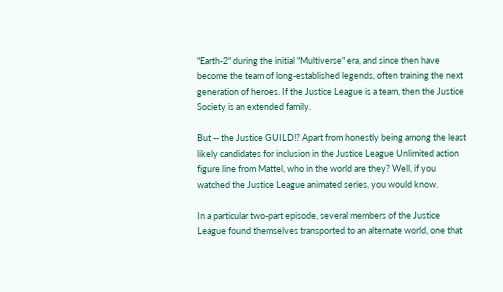"Earth-2" during the initial "Multiverse" era, and since then have become the team of long-established legends, often training the next generation of heroes. If the Justice League is a team, then the Justice Society is an extended family.

But -- the Justice GUILD!? Apart from honestly being among the least likely candidates for inclusion in the Justice League Unlimited action figure line from Mattel, who in the world are they? Well, if you watched the Justice League animated series, you would know.

In a particular two-part episode, several members of the Justice League found themselves transported to an alternate world, one that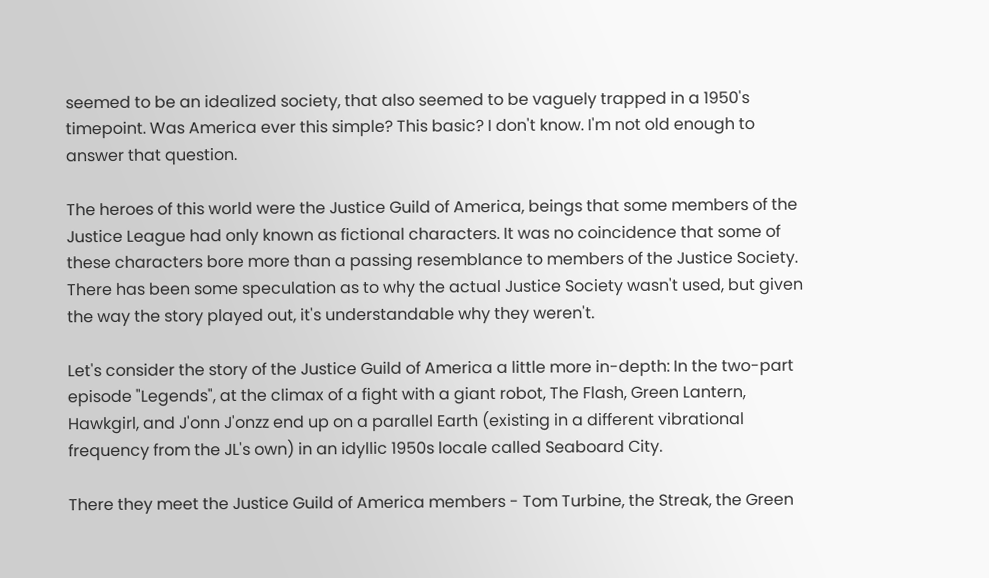seemed to be an idealized society, that also seemed to be vaguely trapped in a 1950's timepoint. Was America ever this simple? This basic? I don't know. I'm not old enough to answer that question.

The heroes of this world were the Justice Guild of America, beings that some members of the Justice League had only known as fictional characters. It was no coincidence that some of these characters bore more than a passing resemblance to members of the Justice Society. There has been some speculation as to why the actual Justice Society wasn't used, but given the way the story played out, it's understandable why they weren't.

Let's consider the story of the Justice Guild of America a little more in-depth: In the two-part episode "Legends", at the climax of a fight with a giant robot, The Flash, Green Lantern, Hawkgirl, and J'onn J'onzz end up on a parallel Earth (existing in a different vibrational frequency from the JL's own) in an idyllic 1950s locale called Seaboard City.

There they meet the Justice Guild of America members - Tom Turbine, the Streak, the Green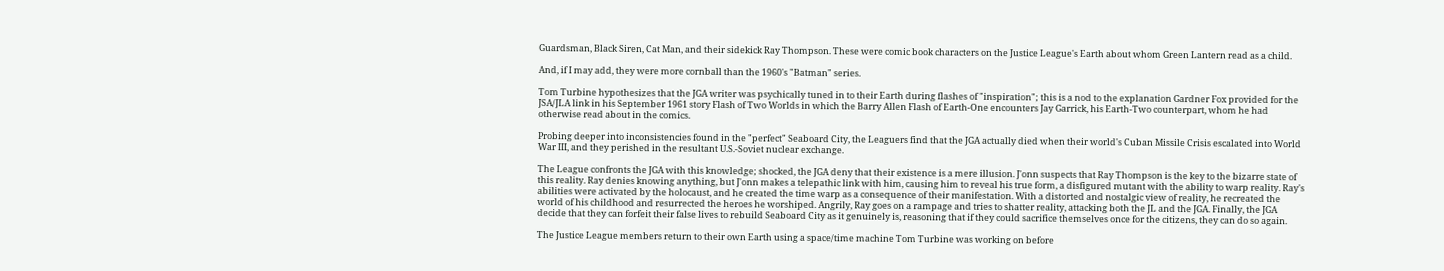Guardsman, Black Siren, Cat Man, and their sidekick Ray Thompson. These were comic book characters on the Justice League's Earth about whom Green Lantern read as a child.

And, if I may add, they were more cornball than the 1960's "Batman" series.

Tom Turbine hypothesizes that the JGA writer was psychically tuned in to their Earth during flashes of "inspiration"; this is a nod to the explanation Gardner Fox provided for the JSA/JLA link in his September 1961 story Flash of Two Worlds in which the Barry Allen Flash of Earth-One encounters Jay Garrick, his Earth-Two counterpart, whom he had otherwise read about in the comics.

Probing deeper into inconsistencies found in the "perfect" Seaboard City, the Leaguers find that the JGA actually died when their world's Cuban Missile Crisis escalated into World War III, and they perished in the resultant U.S.-Soviet nuclear exchange.

The League confronts the JGA with this knowledge; shocked, the JGA deny that their existence is a mere illusion. J'onn suspects that Ray Thompson is the key to the bizarre state of this reality. Ray denies knowing anything, but J'onn makes a telepathic link with him, causing him to reveal his true form, a disfigured mutant with the ability to warp reality. Ray's abilities were activated by the holocaust, and he created the time warp as a consequence of their manifestation. With a distorted and nostalgic view of reality, he recreated the world of his childhood and resurrected the heroes he worshiped. Angrily, Ray goes on a rampage and tries to shatter reality, attacking both the JL and the JGA. Finally, the JGA decide that they can forfeit their false lives to rebuild Seaboard City as it genuinely is, reasoning that if they could sacrifice themselves once for the citizens, they can do so again.

The Justice League members return to their own Earth using a space/time machine Tom Turbine was working on before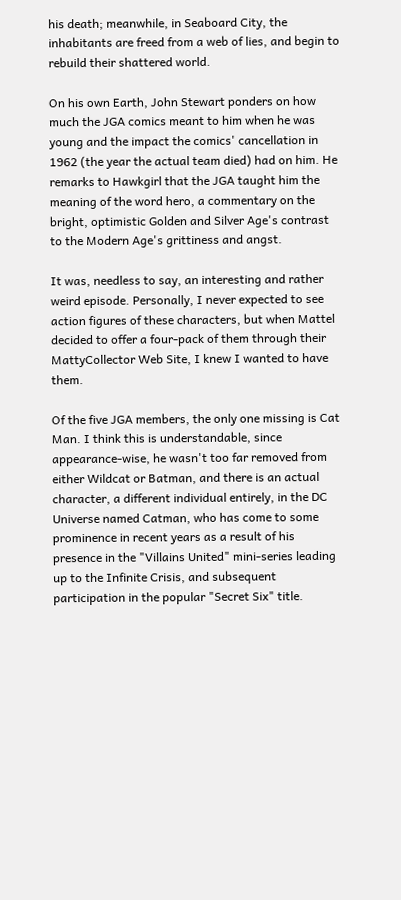his death; meanwhile, in Seaboard City, the inhabitants are freed from a web of lies, and begin to rebuild their shattered world.

On his own Earth, John Stewart ponders on how much the JGA comics meant to him when he was young and the impact the comics' cancellation in 1962 (the year the actual team died) had on him. He remarks to Hawkgirl that the JGA taught him the meaning of the word hero, a commentary on the bright, optimistic Golden and Silver Age's contrast to the Modern Age's grittiness and angst.

It was, needless to say, an interesting and rather weird episode. Personally, I never expected to see action figures of these characters, but when Mattel decided to offer a four-pack of them through their MattyCollector Web Site, I knew I wanted to have them.

Of the five JGA members, the only one missing is Cat Man. I think this is understandable, since appearance-wise, he wasn't too far removed from either Wildcat or Batman, and there is an actual character, a different individual entirely, in the DC Universe named Catman, who has come to some prominence in recent years as a result of his presence in the "Villains United" mini-series leading up to the Infinite Crisis, and subsequent participation in the popular "Secret Six" title.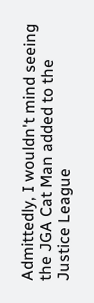Admittedly, I wouldn't mind seeing the JGA Cat Man added to the Justice League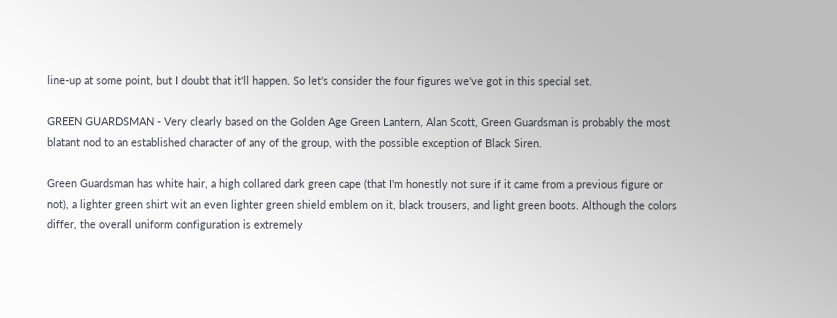line-up at some point, but I doubt that it'll happen. So let's consider the four figures we've got in this special set.

GREEN GUARDSMAN - Very clearly based on the Golden Age Green Lantern, Alan Scott, Green Guardsman is probably the most blatant nod to an established character of any of the group, with the possible exception of Black Siren.

Green Guardsman has white hair, a high collared dark green cape (that I'm honestly not sure if it came from a previous figure or not), a lighter green shirt wit an even lighter green shield emblem on it, black trousers, and light green boots. Although the colors differ, the overall uniform configuration is extremely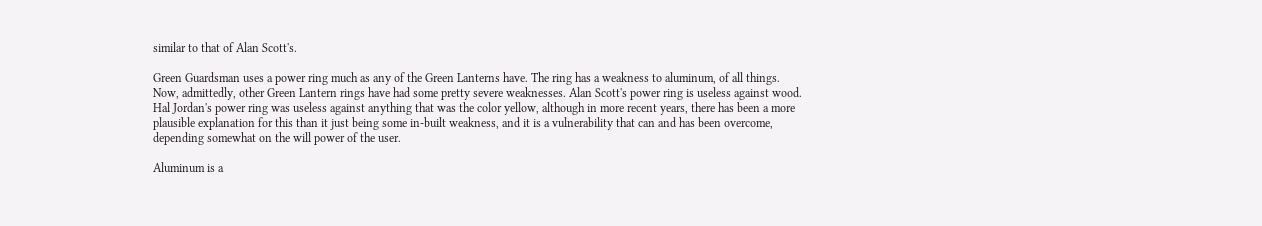similar to that of Alan Scott's.

Green Guardsman uses a power ring much as any of the Green Lanterns have. The ring has a weakness to aluminum, of all things. Now, admittedly, other Green Lantern rings have had some pretty severe weaknesses. Alan Scott's power ring is useless against wood. Hal Jordan's power ring was useless against anything that was the color yellow, although in more recent years, there has been a more plausible explanation for this than it just being some in-built weakness, and it is a vulnerability that can and has been overcome, depending somewhat on the will power of the user.

Aluminum is a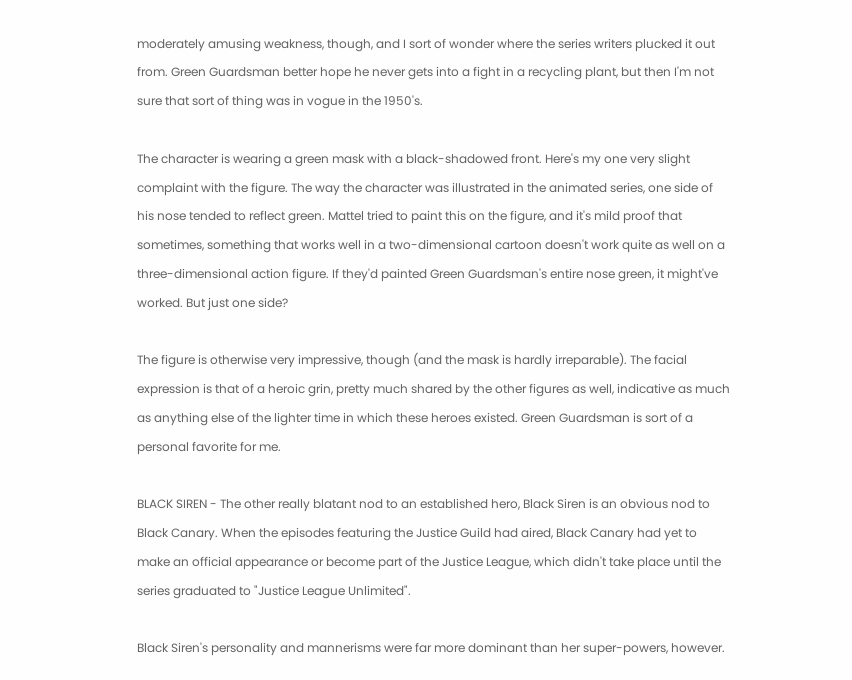moderately amusing weakness, though, and I sort of wonder where the series writers plucked it out from. Green Guardsman better hope he never gets into a fight in a recycling plant, but then I'm not sure that sort of thing was in vogue in the 1950's.

The character is wearing a green mask with a black-shadowed front. Here's my one very slight complaint with the figure. The way the character was illustrated in the animated series, one side of his nose tended to reflect green. Mattel tried to paint this on the figure, and it's mild proof that sometimes, something that works well in a two-dimensional cartoon doesn't work quite as well on a three-dimensional action figure. If they'd painted Green Guardsman's entire nose green, it might've worked. But just one side?

The figure is otherwise very impressive, though (and the mask is hardly irreparable). The facial expression is that of a heroic grin, pretty much shared by the other figures as well, indicative as much as anything else of the lighter time in which these heroes existed. Green Guardsman is sort of a personal favorite for me.

BLACK SIREN - The other really blatant nod to an established hero, Black Siren is an obvious nod to Black Canary. When the episodes featuring the Justice Guild had aired, Black Canary had yet to make an official appearance or become part of the Justice League, which didn't take place until the series graduated to "Justice League Unlimited".

Black Siren's personality and mannerisms were far more dominant than her super-powers, however.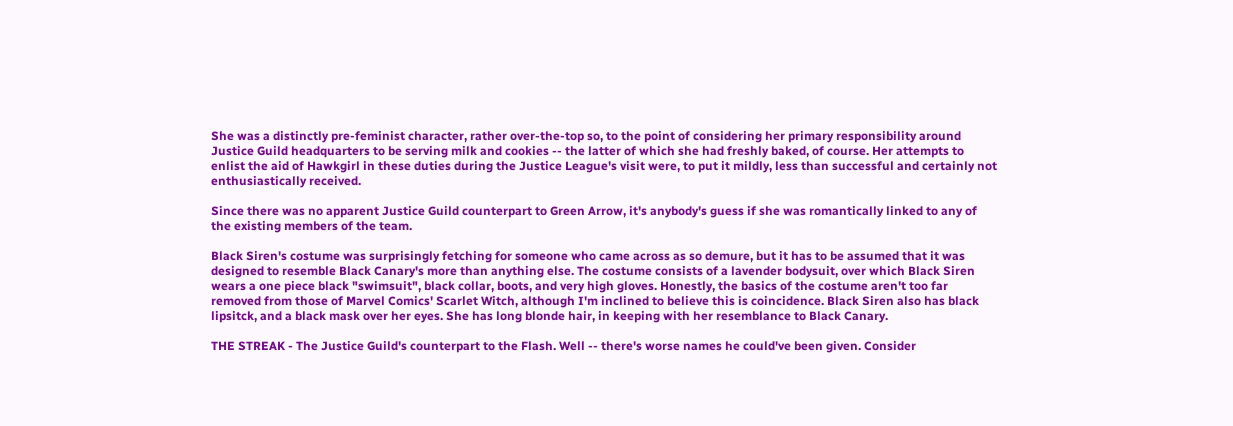She was a distinctly pre-feminist character, rather over-the-top so, to the point of considering her primary responsibility around Justice Guild headquarters to be serving milk and cookies -- the latter of which she had freshly baked, of course. Her attempts to enlist the aid of Hawkgirl in these duties during the Justice League's visit were, to put it mildly, less than successful and certainly not enthusiastically received.

Since there was no apparent Justice Guild counterpart to Green Arrow, it's anybody's guess if she was romantically linked to any of the existing members of the team.

Black Siren's costume was surprisingly fetching for someone who came across as so demure, but it has to be assumed that it was designed to resemble Black Canary's more than anything else. The costume consists of a lavender bodysuit, over which Black Siren wears a one piece black "swimsuit", black collar, boots, and very high gloves. Honestly, the basics of the costume aren't too far removed from those of Marvel Comics' Scarlet Witch, although I'm inclined to believe this is coincidence. Black Siren also has black lipsitck, and a black mask over her eyes. She has long blonde hair, in keeping with her resemblance to Black Canary.

THE STREAK - The Justice Guild's counterpart to the Flash. Well -- there's worse names he could've been given. Consider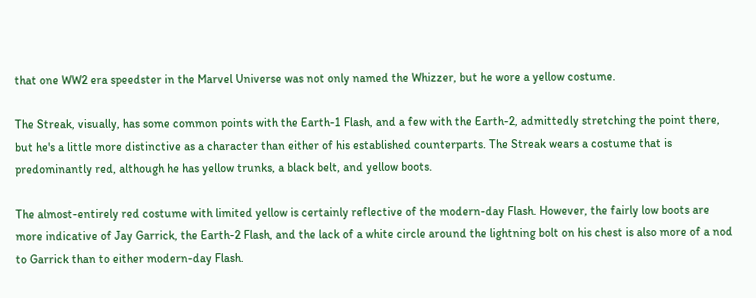that one WW2 era speedster in the Marvel Universe was not only named the Whizzer, but he wore a yellow costume.

The Streak, visually, has some common points with the Earth-1 Flash, and a few with the Earth-2, admittedly stretching the point there, but he's a little more distinctive as a character than either of his established counterparts. The Streak wears a costume that is predominantly red, although he has yellow trunks, a black belt, and yellow boots.

The almost-entirely red costume with limited yellow is certainly reflective of the modern-day Flash. However, the fairly low boots are more indicative of Jay Garrick, the Earth-2 Flash, and the lack of a white circle around the lightning bolt on his chest is also more of a nod to Garrick than to either modern-day Flash.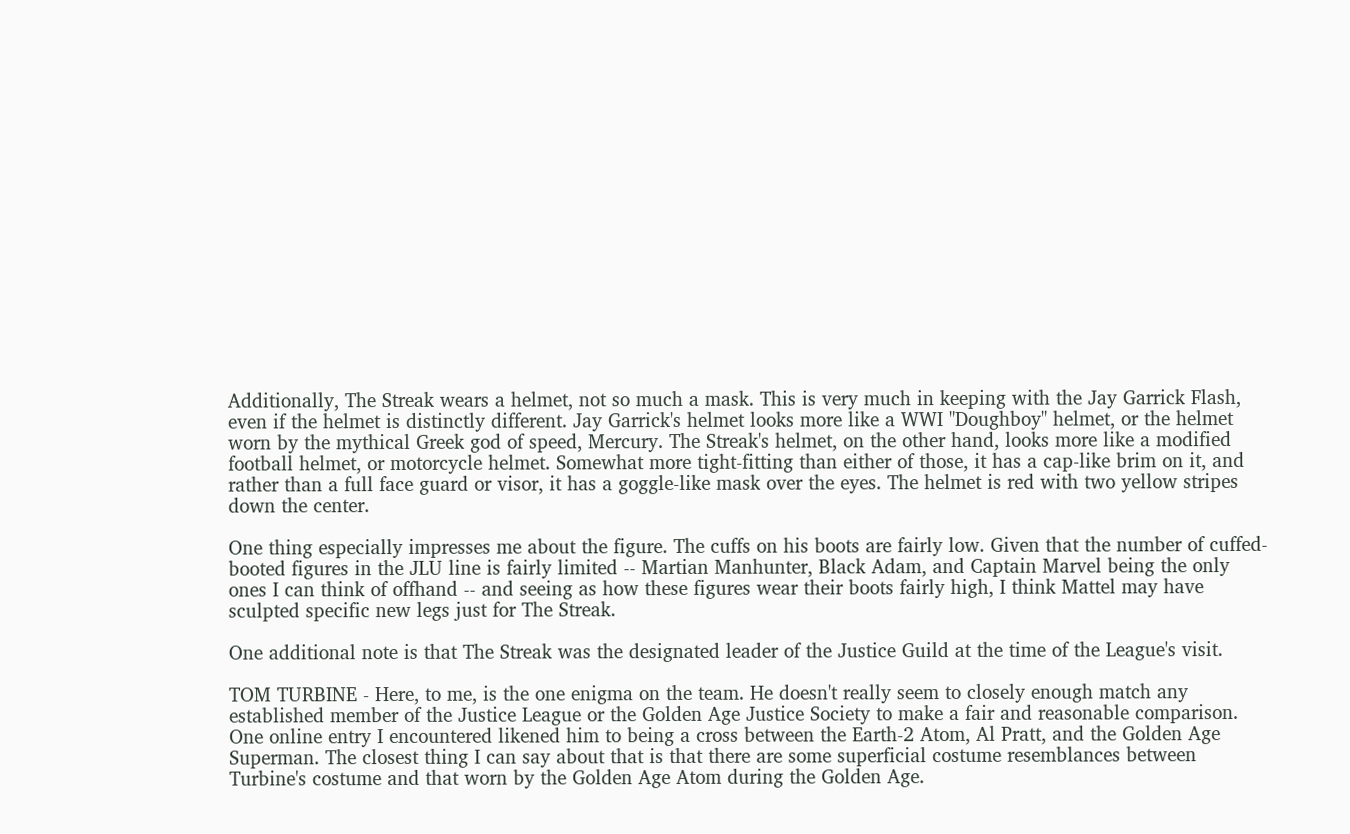Additionally, The Streak wears a helmet, not so much a mask. This is very much in keeping with the Jay Garrick Flash, even if the helmet is distinctly different. Jay Garrick's helmet looks more like a WWI "Doughboy" helmet, or the helmet worn by the mythical Greek god of speed, Mercury. The Streak's helmet, on the other hand, looks more like a modified football helmet, or motorcycle helmet. Somewhat more tight-fitting than either of those, it has a cap-like brim on it, and rather than a full face guard or visor, it has a goggle-like mask over the eyes. The helmet is red with two yellow stripes down the center.

One thing especially impresses me about the figure. The cuffs on his boots are fairly low. Given that the number of cuffed-booted figures in the JLU line is fairly limited -- Martian Manhunter, Black Adam, and Captain Marvel being the only ones I can think of offhand -- and seeing as how these figures wear their boots fairly high, I think Mattel may have sculpted specific new legs just for The Streak.

One additional note is that The Streak was the designated leader of the Justice Guild at the time of the League's visit.

TOM TURBINE - Here, to me, is the one enigma on the team. He doesn't really seem to closely enough match any established member of the Justice League or the Golden Age Justice Society to make a fair and reasonable comparison. One online entry I encountered likened him to being a cross between the Earth-2 Atom, Al Pratt, and the Golden Age Superman. The closest thing I can say about that is that there are some superficial costume resemblances between Turbine's costume and that worn by the Golden Age Atom during the Golden Age.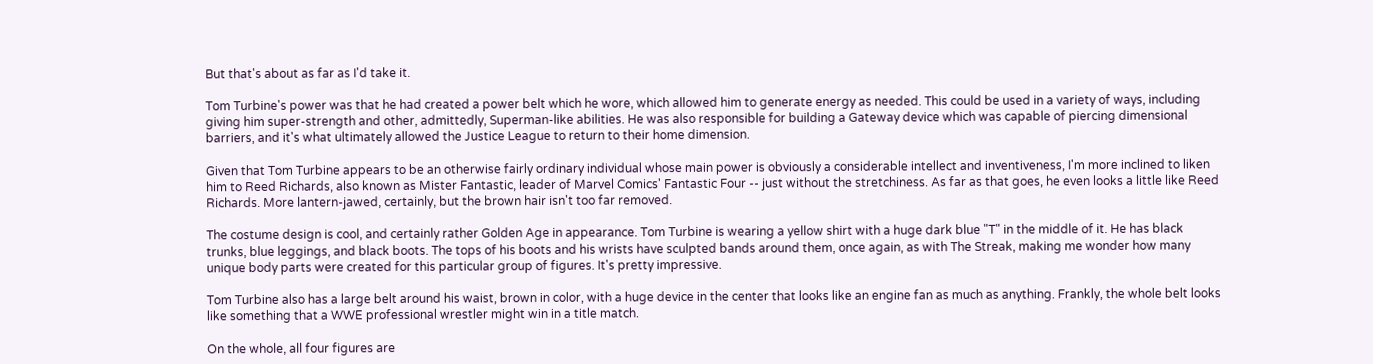But that's about as far as I'd take it.

Tom Turbine's power was that he had created a power belt which he wore, which allowed him to generate energy as needed. This could be used in a variety of ways, including giving him super-strength and other, admittedly, Superman-like abilities. He was also responsible for building a Gateway device which was capable of piercing dimensional barriers, and it's what ultimately allowed the Justice League to return to their home dimension.

Given that Tom Turbine appears to be an otherwise fairly ordinary individual whose main power is obviously a considerable intellect and inventiveness, I'm more inclined to liken him to Reed Richards, also known as Mister Fantastic, leader of Marvel Comics' Fantastic Four -- just without the stretchiness. As far as that goes, he even looks a little like Reed Richards. More lantern-jawed, certainly, but the brown hair isn't too far removed.

The costume design is cool, and certainly rather Golden Age in appearance. Tom Turbine is wearing a yellow shirt with a huge dark blue "T" in the middle of it. He has black trunks, blue leggings, and black boots. The tops of his boots and his wrists have sculpted bands around them, once again, as with The Streak, making me wonder how many unique body parts were created for this particular group of figures. It's pretty impressive.

Tom Turbine also has a large belt around his waist, brown in color, with a huge device in the center that looks like an engine fan as much as anything. Frankly, the whole belt looks like something that a WWE professional wrestler might win in a title match.

On the whole, all four figures are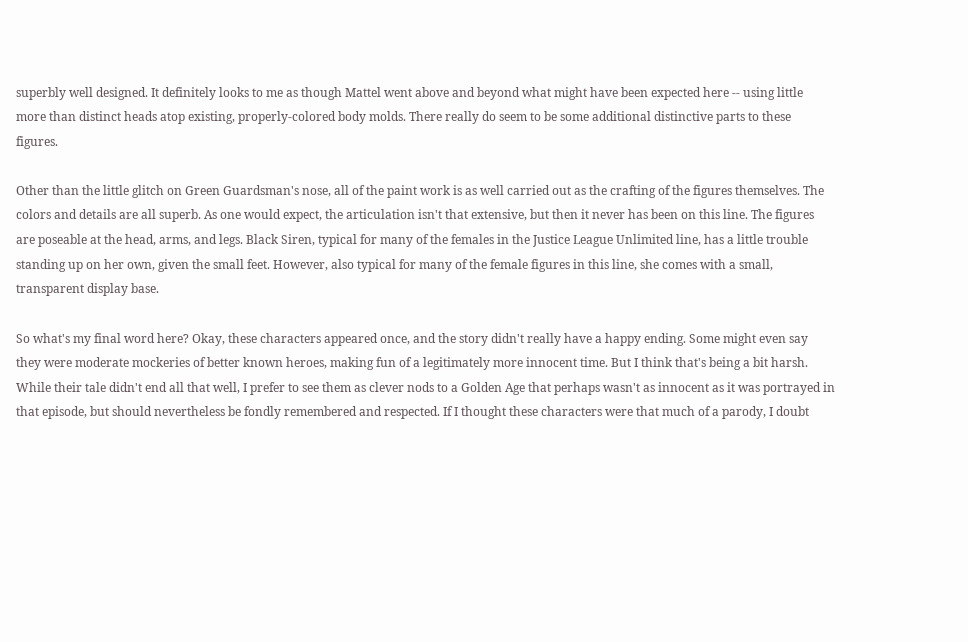superbly well designed. It definitely looks to me as though Mattel went above and beyond what might have been expected here -- using little more than distinct heads atop existing, properly-colored body molds. There really do seem to be some additional distinctive parts to these figures.

Other than the little glitch on Green Guardsman's nose, all of the paint work is as well carried out as the crafting of the figures themselves. The colors and details are all superb. As one would expect, the articulation isn't that extensive, but then it never has been on this line. The figures are poseable at the head, arms, and legs. Black Siren, typical for many of the females in the Justice League Unlimited line, has a little trouble standing up on her own, given the small feet. However, also typical for many of the female figures in this line, she comes with a small, transparent display base.

So what's my final word here? Okay, these characters appeared once, and the story didn't really have a happy ending. Some might even say they were moderate mockeries of better known heroes, making fun of a legitimately more innocent time. But I think that's being a bit harsh. While their tale didn't end all that well, I prefer to see them as clever nods to a Golden Age that perhaps wasn't as innocent as it was portrayed in that episode, but should nevertheless be fondly remembered and respected. If I thought these characters were that much of a parody, I doubt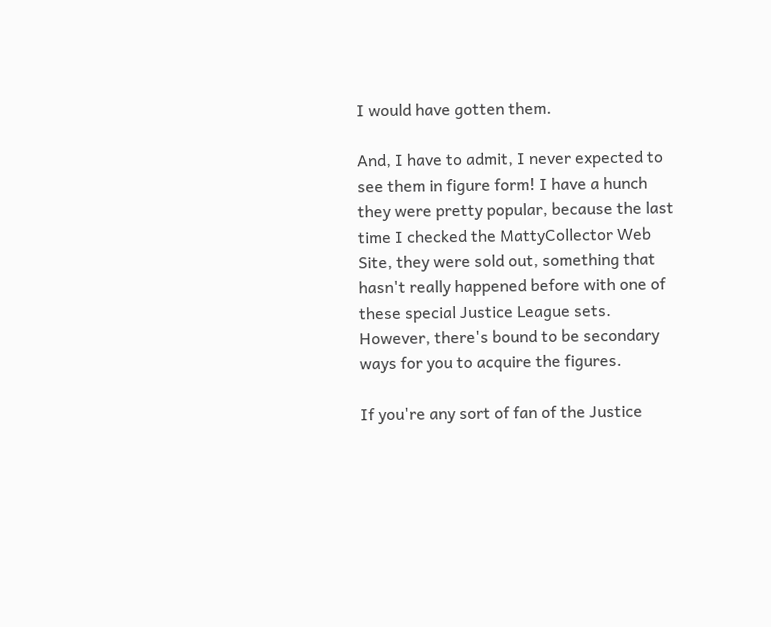I would have gotten them.

And, I have to admit, I never expected to see them in figure form! I have a hunch they were pretty popular, because the last time I checked the MattyCollector Web Site, they were sold out, something that hasn't really happened before with one of these special Justice League sets. However, there's bound to be secondary ways for you to acquire the figures.

If you're any sort of fan of the Justice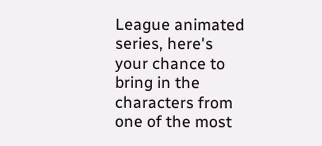League animated series, here's your chance to bring in the characters from one of the most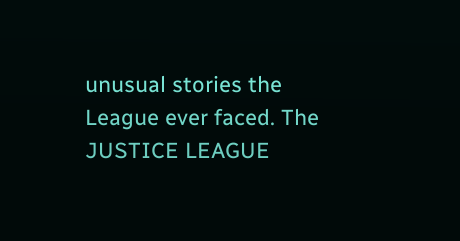unusual stories the League ever faced. The JUSTICE LEAGUE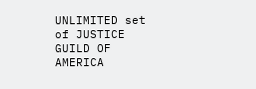UNLIMITED set of JUSTICE GUILD OF AMERICA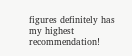figures definitely has my highest recommendation!